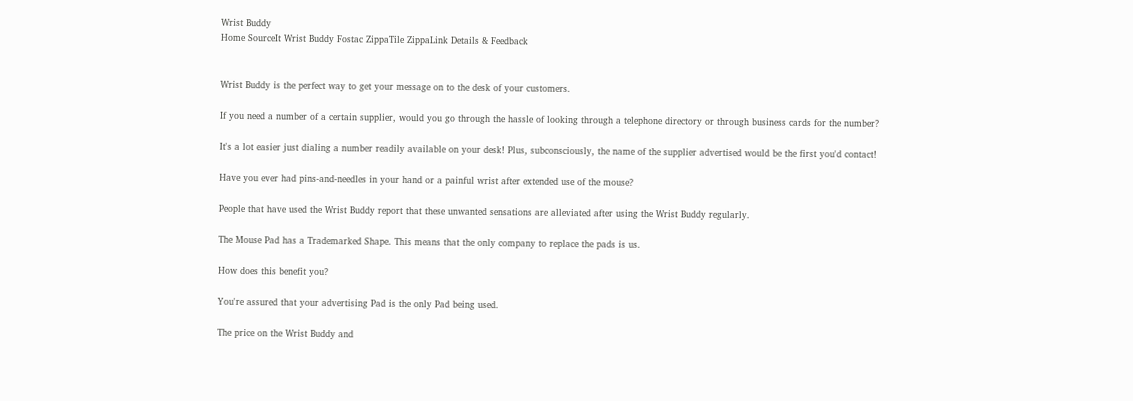Wrist Buddy
Home SourceIt Wrist Buddy Fostac ZippaTile ZippaLink Details & Feedback


Wrist Buddy is the perfect way to get your message on to the desk of your customers.

If you need a number of a certain supplier, would you go through the hassle of looking through a telephone directory or through business cards for the number?

It's a lot easier just dialing a number readily available on your desk! Plus, subconsciously, the name of the supplier advertised would be the first you'd contact!

Have you ever had pins-and-needles in your hand or a painful wrist after extended use of the mouse?

People that have used the Wrist Buddy report that these unwanted sensations are alleviated after using the Wrist Buddy regularly.

The Mouse Pad has a Trademarked Shape. This means that the only company to replace the pads is us.

How does this benefit you?

You're assured that your advertising Pad is the only Pad being used.

The price on the Wrist Buddy and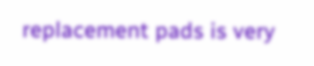replacement pads is very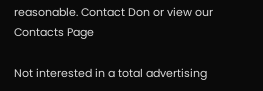reasonable. Contact Don or view our Contacts Page

Not interested in a total advertising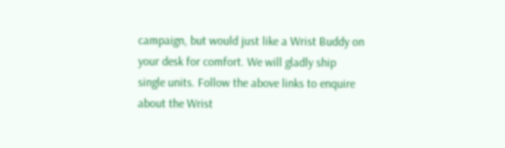campaign, but would just like a Wrist Buddy on your desk for comfort. We will gladly ship single units. Follow the above links to enquire about the Wrist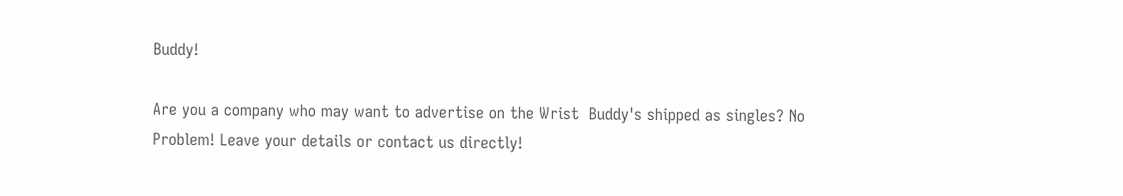Buddy!

Are you a company who may want to advertise on the Wrist  Buddy's shipped as singles? No Problem! Leave your details or contact us directly!